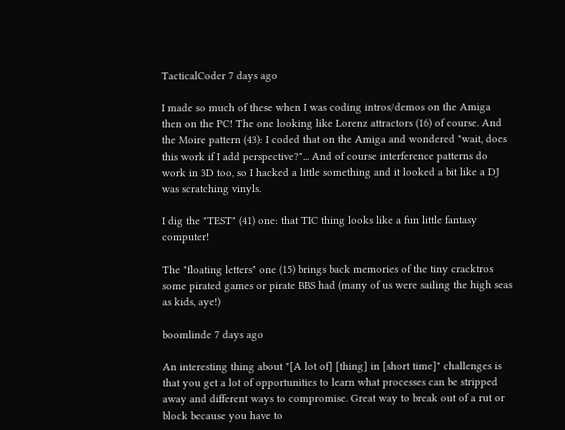TacticalCoder 7 days ago

I made so much of these when I was coding intros/demos on the Amiga then on the PC! The one looking like Lorenz attractors (16) of course. And the Moire pattern (43): I coded that on the Amiga and wondered "wait, does this work if I add perspective?"... And of course interference patterns do work in 3D too, so I hacked a little something and it looked a bit like a DJ was scratching vinyls.

I dig the "TEST" (41) one: that TIC thing looks like a fun little fantasy computer!

The "floating letters" one (15) brings back memories of the tiny cracktros some pirated games or pirate BBS had (many of us were sailing the high seas as kids, aye!)

boomlinde 7 days ago

An interesting thing about "[A lot of] [thing] in [short time]" challenges is that you get a lot of opportunities to learn what processes can be stripped away and different ways to compromise. Great way to break out of a rut or block because you have to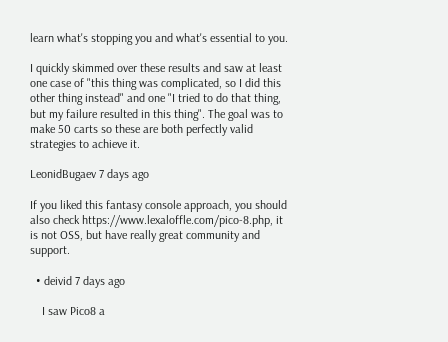learn what's stopping you and what's essential to you.

I quickly skimmed over these results and saw at least one case of "this thing was complicated, so I did this other thing instead" and one "I tried to do that thing, but my failure resulted in this thing". The goal was to make 50 carts so these are both perfectly valid strategies to achieve it.

LeonidBugaev 7 days ago

If you liked this fantasy console approach, you should also check https://www.lexaloffle.com/pico-8.php, it is not OSS, but have really great community and support.

  • deivid 7 days ago

    I saw Pico8 a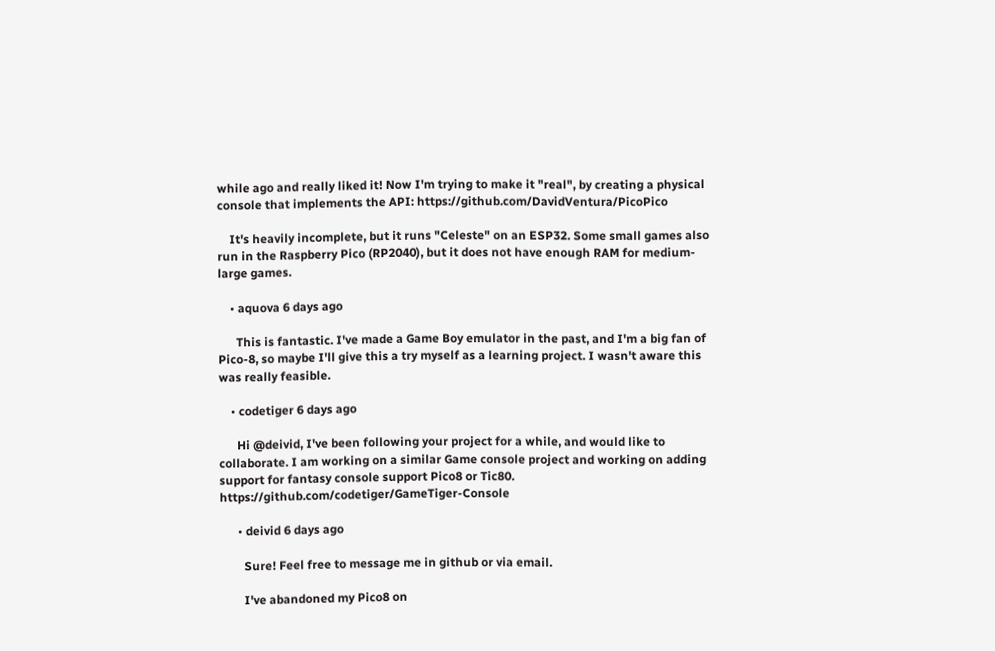while ago and really liked it! Now I'm trying to make it "real", by creating a physical console that implements the API: https://github.com/DavidVentura/PicoPico

    It's heavily incomplete, but it runs "Celeste" on an ESP32. Some small games also run in the Raspberry Pico (RP2040), but it does not have enough RAM for medium-large games.

    • aquova 6 days ago

      This is fantastic. I've made a Game Boy emulator in the past, and I'm a big fan of Pico-8, so maybe I'll give this a try myself as a learning project. I wasn't aware this was really feasible.

    • codetiger 6 days ago

      Hi @deivid, I've been following your project for a while, and would like to collaborate. I am working on a similar Game console project and working on adding support for fantasy console support Pico8 or Tic80. https://github.com/codetiger/GameTiger-Console

      • deivid 6 days ago

        Sure! Feel free to message me in github or via email.

        I've abandoned my Pico8 on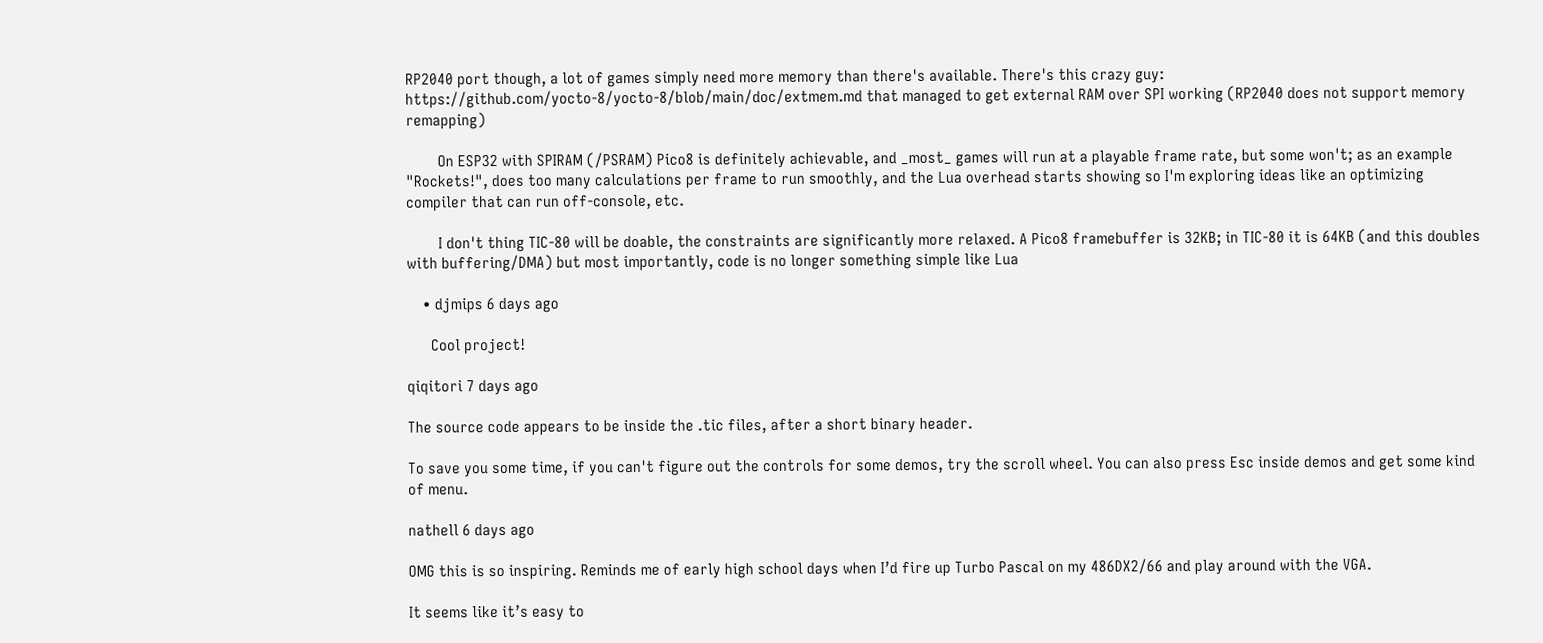RP2040 port though, a lot of games simply need more memory than there's available. There's this crazy guy: https://github.com/yocto-8/yocto-8/blob/main/doc/extmem.md that managed to get external RAM over SPI working (RP2040 does not support memory remapping)

        On ESP32 with SPIRAM (/PSRAM) Pico8 is definitely achievable, and _most_ games will run at a playable frame rate, but some won't; as an example "Rockets!", does too many calculations per frame to run smoothly, and the Lua overhead starts showing so I'm exploring ideas like an optimizing compiler that can run off-console, etc.

        I don't thing TIC-80 will be doable, the constraints are significantly more relaxed. A Pico8 framebuffer is 32KB; in TIC-80 it is 64KB (and this doubles with buffering/DMA) but most importantly, code is no longer something simple like Lua

    • djmips 6 days ago

      Cool project!

qiqitori 7 days ago

The source code appears to be inside the .tic files, after a short binary header.

To save you some time, if you can't figure out the controls for some demos, try the scroll wheel. You can also press Esc inside demos and get some kind of menu.

nathell 6 days ago

OMG this is so inspiring. Reminds me of early high school days when I’d fire up Turbo Pascal on my 486DX2/66 and play around with the VGA.

It seems like it’s easy to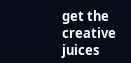get the creative juices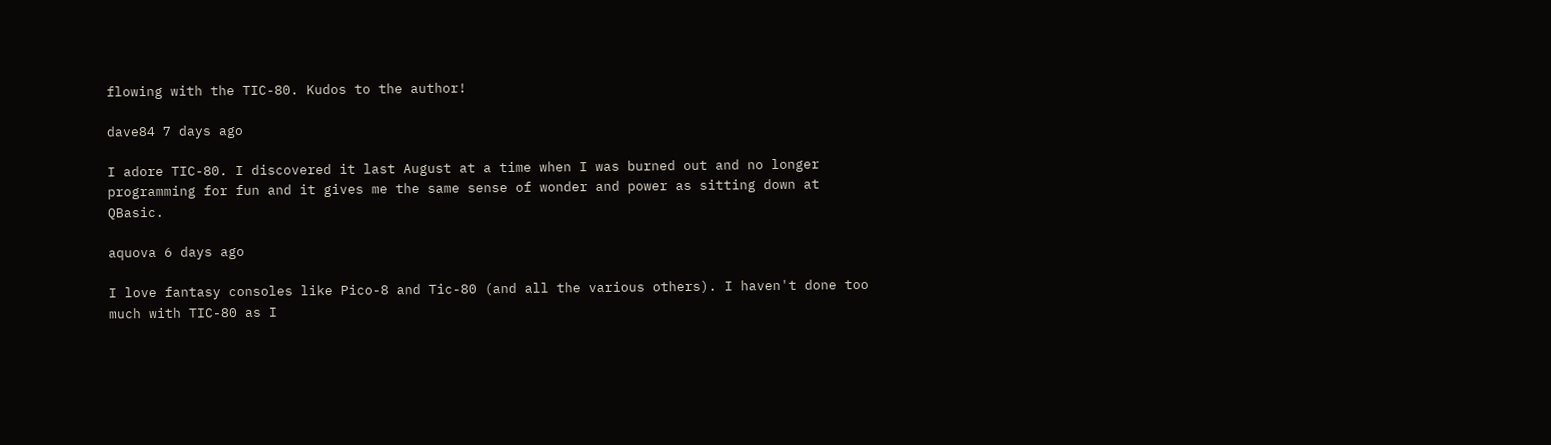flowing with the TIC-80. Kudos to the author!

dave84 7 days ago

I adore TIC-80. I discovered it last August at a time when I was burned out and no longer programming for fun and it gives me the same sense of wonder and power as sitting down at QBasic.

aquova 6 days ago

I love fantasy consoles like Pico-8 and Tic-80 (and all the various others). I haven't done too much with TIC-80 as I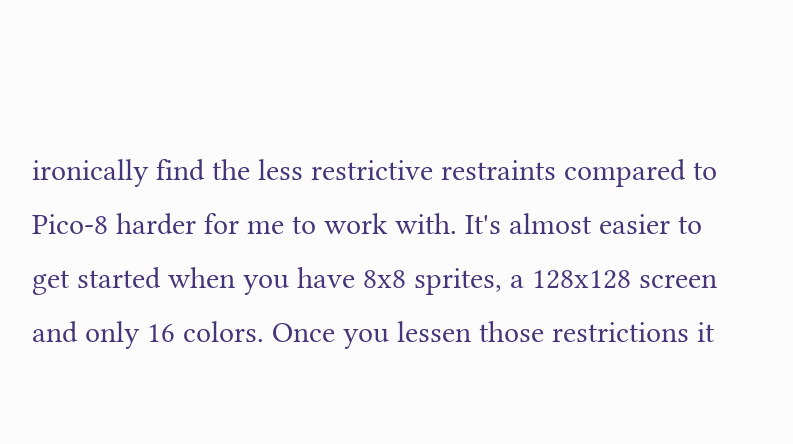ironically find the less restrictive restraints compared to Pico-8 harder for me to work with. It's almost easier to get started when you have 8x8 sprites, a 128x128 screen and only 16 colors. Once you lessen those restrictions it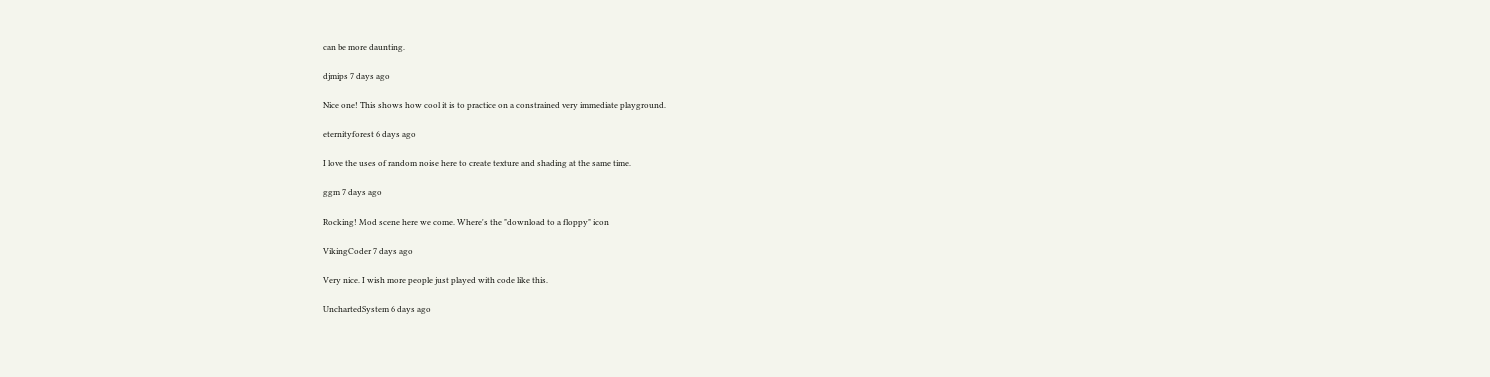can be more daunting.

djmips 7 days ago

Nice one! This shows how cool it is to practice on a constrained very immediate playground.

eternityforest 6 days ago

I love the uses of random noise here to create texture and shading at the same time.

ggm 7 days ago

Rocking! Mod scene here we come. Where's the "download to a floppy" icon

VikingCoder 7 days ago

Very nice. I wish more people just played with code like this.

UnchartedSystem 6 days ago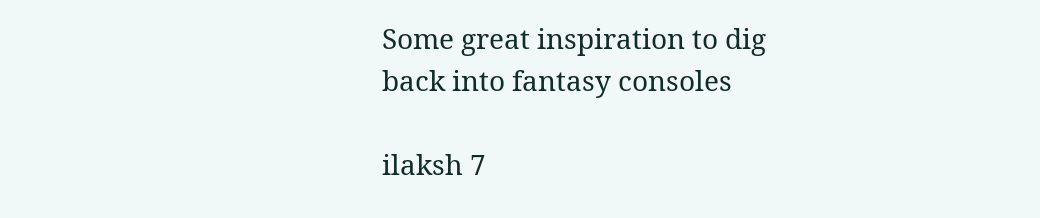Some great inspiration to dig back into fantasy consoles

ilaksh 7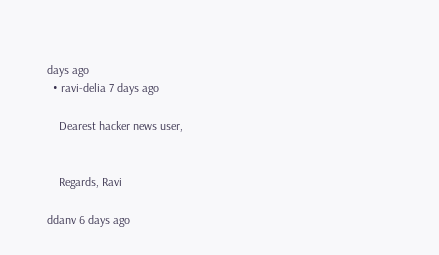days ago
  • ravi-delia 7 days ago

    Dearest hacker news user,


    Regards, Ravi

ddanv 6 days ago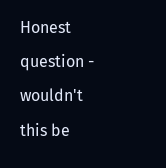Honest question - wouldn't this be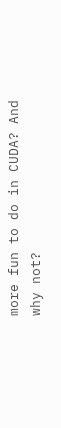more fun to do in CUDA? And why not?